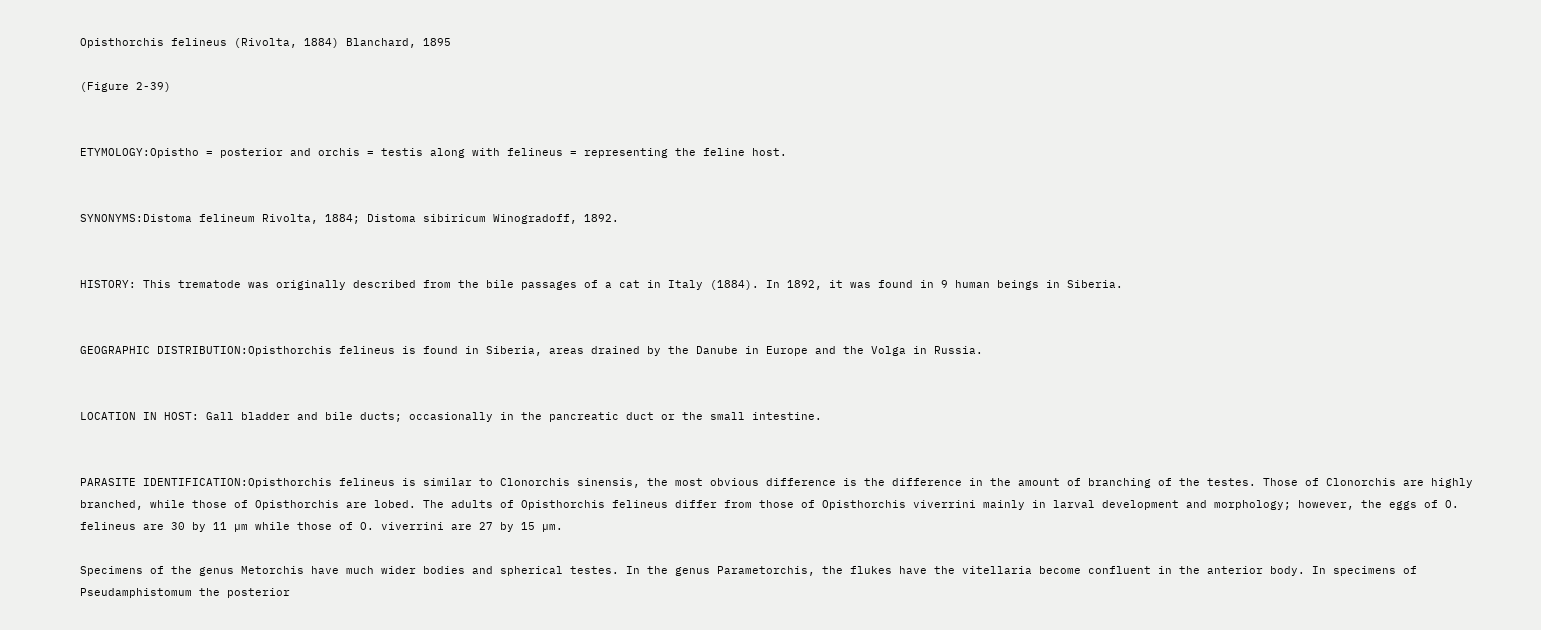Opisthorchis felineus (Rivolta, 1884) Blanchard, 1895

(Figure 2-39)


ETYMOLOGY:Opistho = posterior and orchis = testis along with felineus = representing the feline host.


SYNONYMS:Distoma felineum Rivolta, 1884; Distoma sibiricum Winogradoff, 1892.


HISTORY: This trematode was originally described from the bile passages of a cat in Italy (1884). In 1892, it was found in 9 human beings in Siberia.


GEOGRAPHIC DISTRIBUTION:Opisthorchis felineus is found in Siberia, areas drained by the Danube in Europe and the Volga in Russia.


LOCATION IN HOST: Gall bladder and bile ducts; occasionally in the pancreatic duct or the small intestine.


PARASITE IDENTIFICATION:Opisthorchis felineus is similar to Clonorchis sinensis, the most obvious difference is the difference in the amount of branching of the testes. Those of Clonorchis are highly branched, while those of Opisthorchis are lobed. The adults of Opisthorchis felineus differ from those of Opisthorchis viverrini mainly in larval development and morphology; however, the eggs of O. felineus are 30 by 11 µm while those of O. viverrini are 27 by 15 µm.

Specimens of the genus Metorchis have much wider bodies and spherical testes. In the genus Parametorchis, the flukes have the vitellaria become confluent in the anterior body. In specimens of Pseudamphistomum the posterior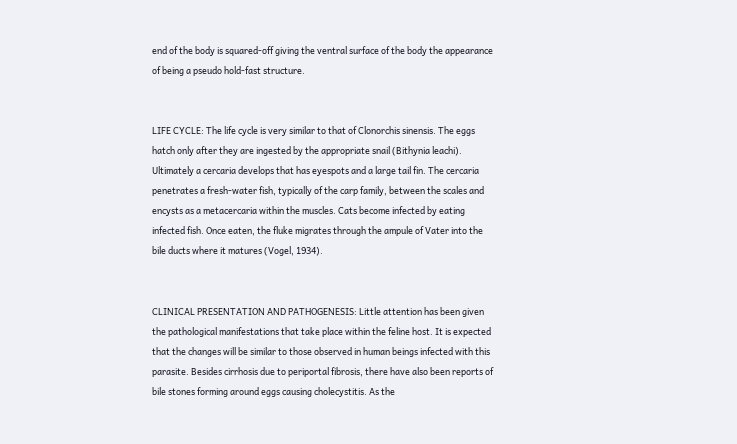end of the body is squared-off giving the ventral surface of the body the appearance of being a pseudo hold-fast structure.


LIFE CYCLE: The life cycle is very similar to that of Clonorchis sinensis. The eggs hatch only after they are ingested by the appropriate snail (Bithynia leachi). Ultimately a cercaria develops that has eyespots and a large tail fin. The cercaria penetrates a fresh-water fish, typically of the carp family, between the scales and encysts as a metacercaria within the muscles. Cats become infected by eating infected fish. Once eaten, the fluke migrates through the ampule of Vater into the bile ducts where it matures (Vogel, 1934).


CLINICAL PRESENTATION AND PATHOGENESIS: Little attention has been given the pathological manifestations that take place within the feline host. It is expected that the changes will be similar to those observed in human beings infected with this parasite. Besides cirrhosis due to periportal fibrosis, there have also been reports of bile stones forming around eggs causing cholecystitis. As the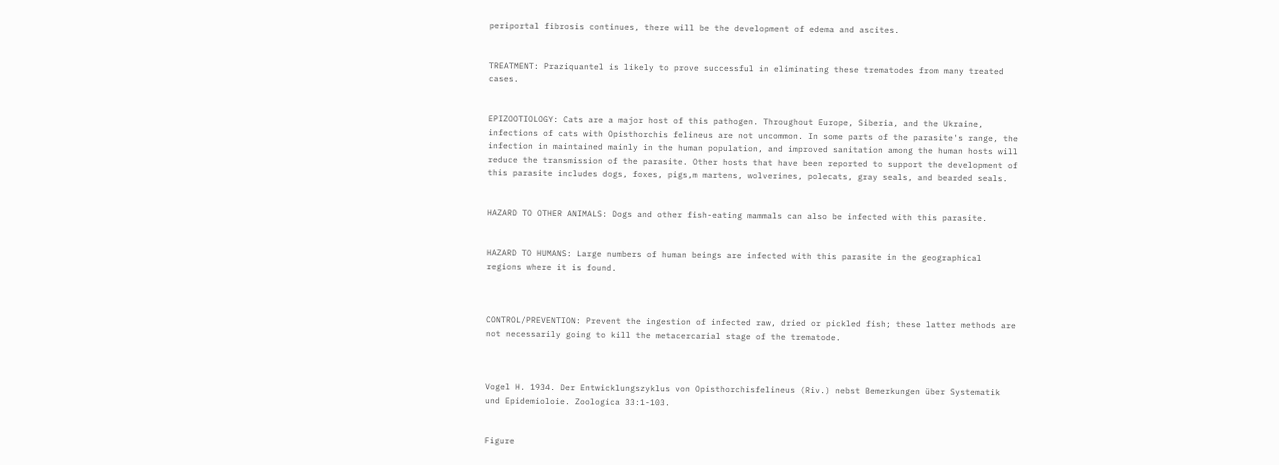periportal fibrosis continues, there will be the development of edema and ascites.


TREATMENT: Praziquantel is likely to prove successful in eliminating these trematodes from many treated cases.


EPIZOOTIOLOGY: Cats are a major host of this pathogen. Throughout Europe, Siberia, and the Ukraine, infections of cats with Opisthorchis felineus are not uncommon. In some parts of the parasite's range, the infection in maintained mainly in the human population, and improved sanitation among the human hosts will reduce the transmission of the parasite. Other hosts that have been reported to support the development of this parasite includes dogs, foxes, pigs,m martens, wolverines, polecats, gray seals, and bearded seals.


HAZARD TO OTHER ANIMALS: Dogs and other fish-eating mammals can also be infected with this parasite.


HAZARD TO HUMANS: Large numbers of human beings are infected with this parasite in the geographical regions where it is found.



CONTROL/PREVENTION: Prevent the ingestion of infected raw, dried or pickled fish; these latter methods are not necessarily going to kill the metacercarial stage of the trematode.



Vogel H. 1934. Der Entwicklungszyklus von Opisthorchisfelineus (Riv.) nebst Bemerkungen über Systematik und Epidemioloie. Zoologica 33:1-103.


Figure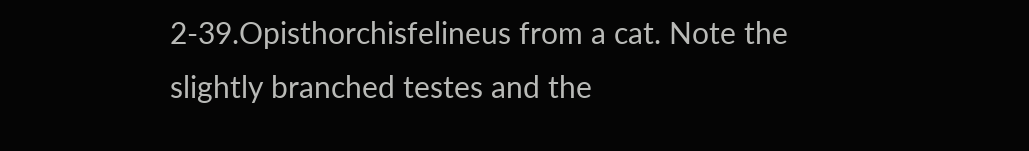2-39.Opisthorchisfelineus from a cat. Note the slightly branched testes and the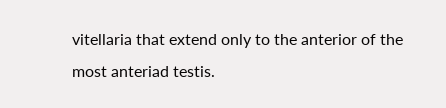vitellaria that extend only to the anterior of the most anteriad testis.